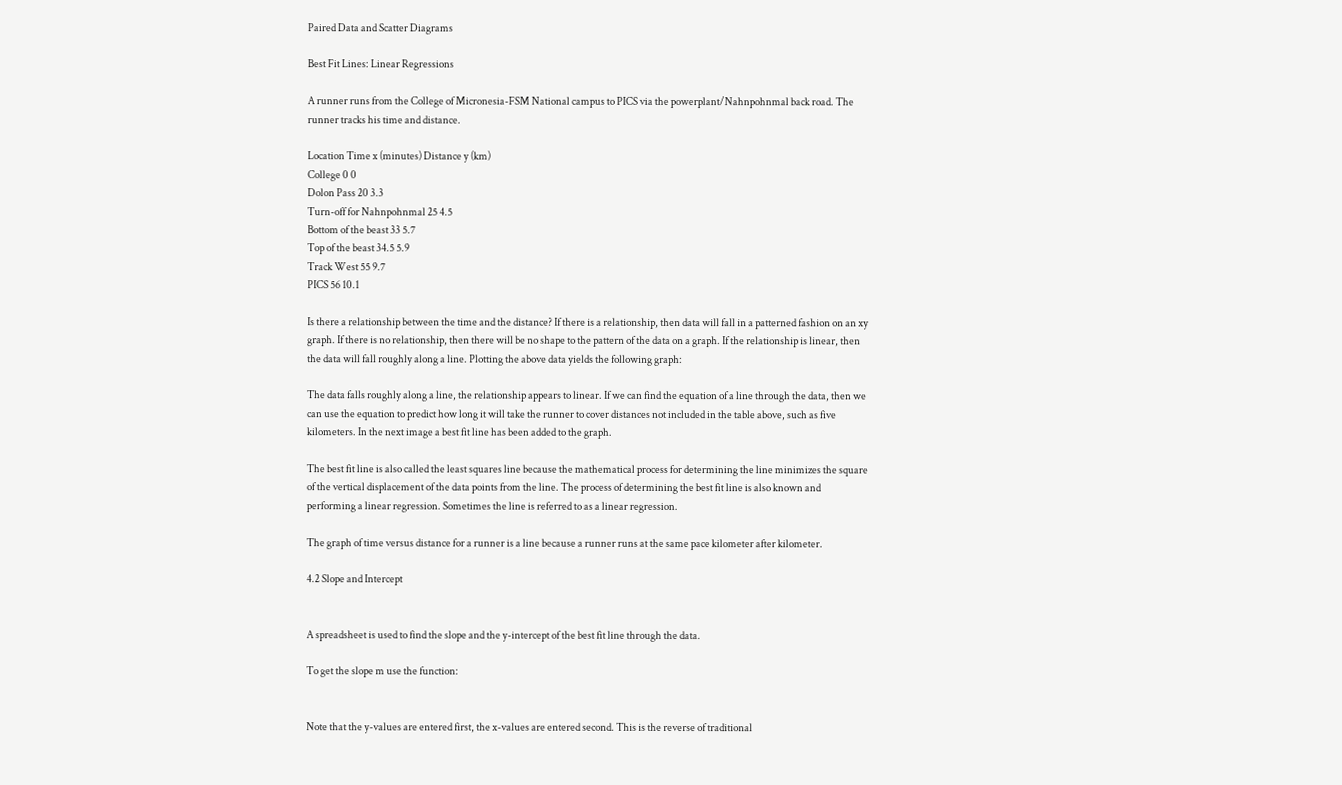Paired Data and Scatter Diagrams

Best Fit Lines: Linear Regressions

A runner runs from the College of Micronesia-FSM National campus to PICS via the powerplant/Nahnpohnmal back road. The runner tracks his time and distance.

Location Time x (minutes) Distance y (km)
College 0 0
Dolon Pass 20 3.3
Turn-off for Nahnpohnmal 25 4.5
Bottom of the beast 33 5.7
Top of the beast 34.5 5.9
Track West 55 9.7
PICS 56 10.1

Is there a relationship between the time and the distance? If there is a relationship, then data will fall in a patterned fashion on an xy graph. If there is no relationship, then there will be no shape to the pattern of the data on a graph. If the relationship is linear, then the data will fall roughly along a line. Plotting the above data yields the following graph:

The data falls roughly along a line, the relationship appears to linear. If we can find the equation of a line through the data, then we can use the equation to predict how long it will take the runner to cover distances not included in the table above, such as five kilometers. In the next image a best fit line has been added to the graph.

The best fit line is also called the least squares line because the mathematical process for determining the line minimizes the square of the vertical displacement of the data points from the line. The process of determining the best fit line is also known and performing a linear regression. Sometimes the line is referred to as a linear regression.

The graph of time versus distance for a runner is a line because a runner runs at the same pace kilometer after kilometer.

4.2 Slope and Intercept


A spreadsheet is used to find the slope and the y-intercept of the best fit line through the data.

To get the slope m use the function:


Note that the y-values are entered first, the x-values are entered second. This is the reverse of traditional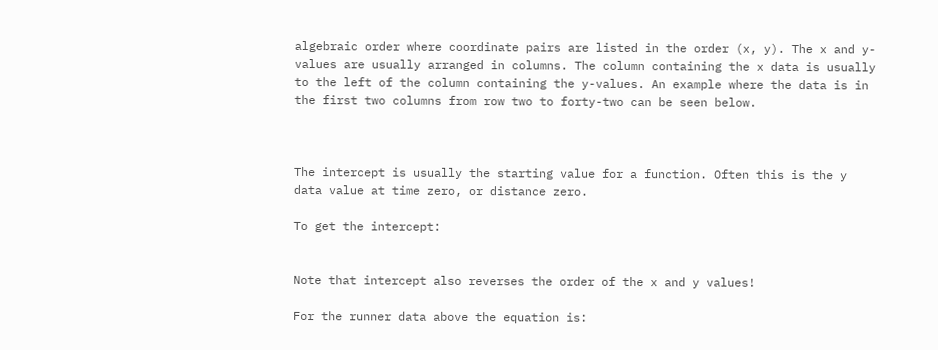algebraic order where coordinate pairs are listed in the order (x, y). The x and y-values are usually arranged in columns. The column containing the x data is usually to the left of the column containing the y-values. An example where the data is in the first two columns from row two to forty-two can be seen below.



The intercept is usually the starting value for a function. Often this is the y data value at time zero, or distance zero.

To get the intercept:


Note that intercept also reverses the order of the x and y values!

For the runner data above the equation is: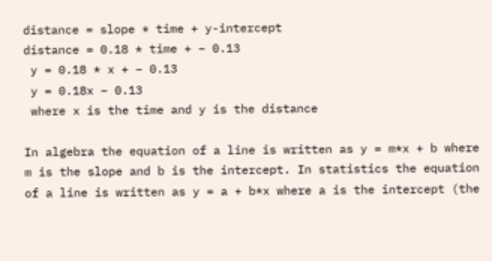distance = slope * time + y-intercept
distance = 0.18 * time + − 0.13
 y = 0.18 * x + − 0.13
 y = 0.18x − 0.13
 where x is the time and y is the distance

In algebra the equation of a line is written as y = m*x + b where m is the slope and b is the intercept. In statistics the equation of a line is written as y = a + b*x where a is the intercept (the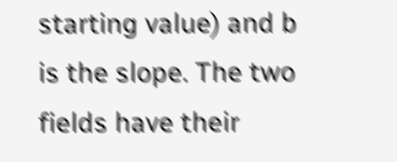starting value) and b is the slope. The two fields have their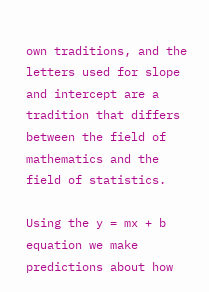own traditions, and the letters used for slope and intercept are a tradition that differs between the field of mathematics and the field of statistics.

Using the y = mx + b equation we make predictions about how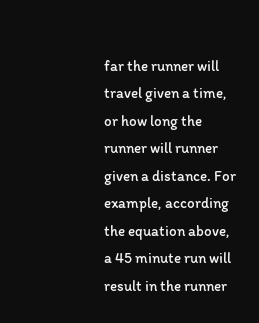far the runner will travel given a time, or how long the runner will runner given a distance. For example, according the equation above, a 45 minute run will result in the runner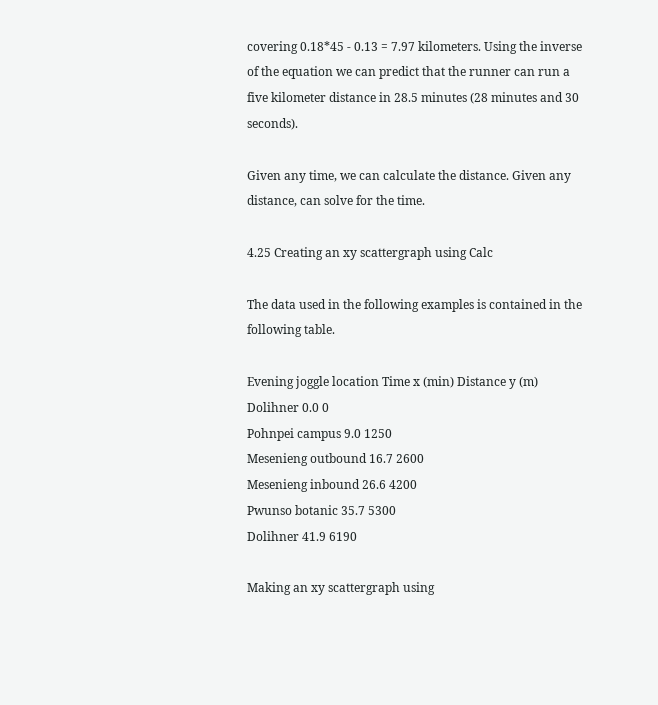covering 0.18*45 - 0.13 = 7.97 kilometers. Using the inverse of the equation we can predict that the runner can run a five kilometer distance in 28.5 minutes (28 minutes and 30 seconds).

Given any time, we can calculate the distance. Given any distance, can solve for the time.

4.25 Creating an xy scattergraph using Calc

The data used in the following examples is contained in the following table.

Evening joggle location Time x (min) Distance y (m)
Dolihner 0.0 0
Pohnpei campus 9.0 1250
Mesenieng outbound 16.7 2600
Mesenieng inbound 26.6 4200
Pwunso botanic 35.7 5300
Dolihner 41.9 6190

Making an xy scattergraph using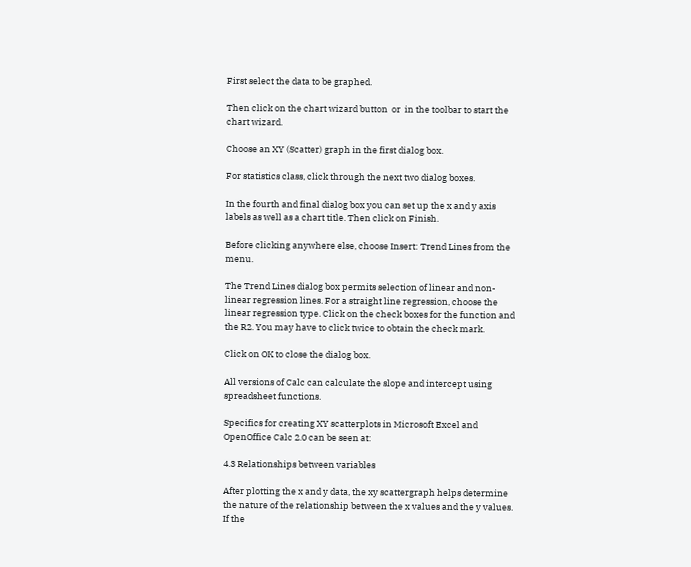First select the data to be graphed.

Then click on the chart wizard button  or  in the toolbar to start the chart wizard.

Choose an XY (Scatter) graph in the first dialog box.

For statistics class, click through the next two dialog boxes.

In the fourth and final dialog box you can set up the x and y axis labels as well as a chart title. Then click on Finish.

Before clicking anywhere else, choose Insert: Trend Lines from the menu.

The Trend Lines dialog box permits selection of linear and non-linear regression lines. For a straight line regression, choose the linear regression type. Click on the check boxes for the function and the R2. You may have to click twice to obtain the check mark.

Click on OK to close the dialog box.

All versions of Calc can calculate the slope and intercept using spreadsheet functions.

Specifics for creating XY scatterplots in Microsoft Excel and OpenOffice Calc 2.0 can be seen at:

4.3 Relationships between variables

After plotting the x and y data, the xy scattergraph helps determine the nature of the relationship between the x values and the y values. If the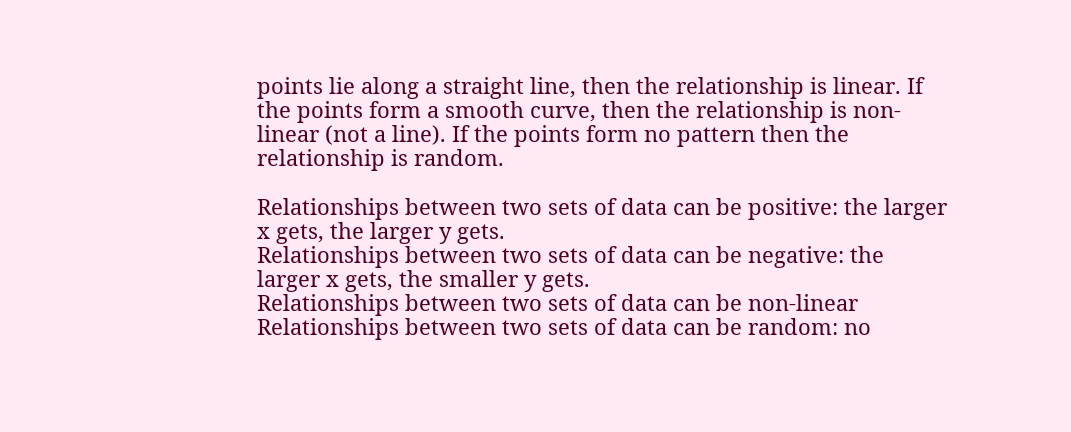points lie along a straight line, then the relationship is linear. If the points form a smooth curve, then the relationship is non-linear (not a line). If the points form no pattern then the relationship is random.

Relationships between two sets of data can be positive: the larger x gets, the larger y gets.
Relationships between two sets of data can be negative: the larger x gets, the smaller y gets.
Relationships between two sets of data can be non-linear
Relationships between two sets of data can be random: no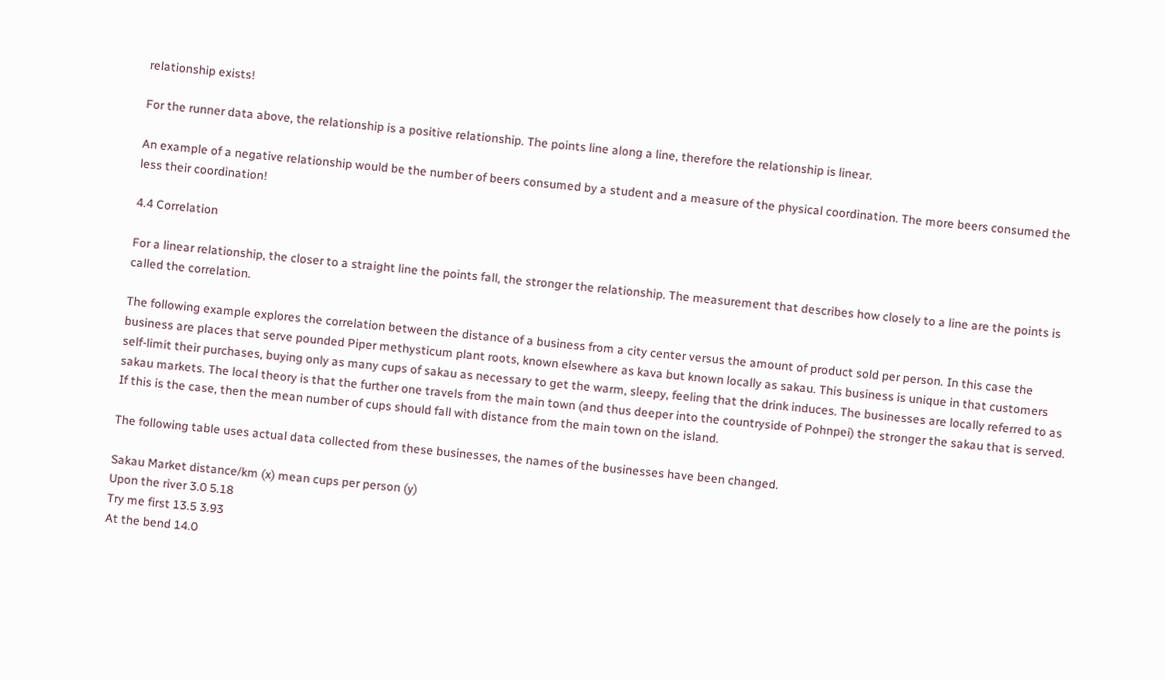relationship exists!

For the runner data above, the relationship is a positive relationship. The points line along a line, therefore the relationship is linear.

An example of a negative relationship would be the number of beers consumed by a student and a measure of the physical coordination. The more beers consumed the less their coordination!

4.4 Correlation

For a linear relationship, the closer to a straight line the points fall, the stronger the relationship. The measurement that describes how closely to a line are the points is called the correlation.

The following example explores the correlation between the distance of a business from a city center versus the amount of product sold per person. In this case the business are places that serve pounded Piper methysticum plant roots, known elsewhere as kava but known locally as sakau. This business is unique in that customers self-limit their purchases, buying only as many cups of sakau as necessary to get the warm, sleepy, feeling that the drink induces. The businesses are locally referred to as sakau markets. The local theory is that the further one travels from the main town (and thus deeper into the countryside of Pohnpei) the stronger the sakau that is served. If this is the case, then the mean number of cups should fall with distance from the main town on the island.

The following table uses actual data collected from these businesses, the names of the businesses have been changed.

Sakau Market distance/km (x) mean cups per person (y)
Upon the river 3.0 5.18
Try me first 13.5 3.93
At the bend 14.0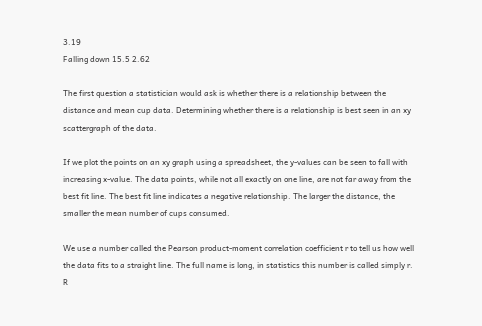3.19
Falling down 15.5 2.62

The first question a statistician would ask is whether there is a relationship between the distance and mean cup data. Determining whether there is a relationship is best seen in an xy scattergraph of the data.

If we plot the points on an xy graph using a spreadsheet, the y-values can be seen to fall with increasing x-value. The data points, while not all exactly on one line, are not far away from the best fit line. The best fit line indicates a negative relationship. The larger the distance, the smaller the mean number of cups consumed.

We use a number called the Pearson product-moment correlation coefficient r to tell us how well the data fits to a straight line. The full name is long, in statistics this number is called simply r. R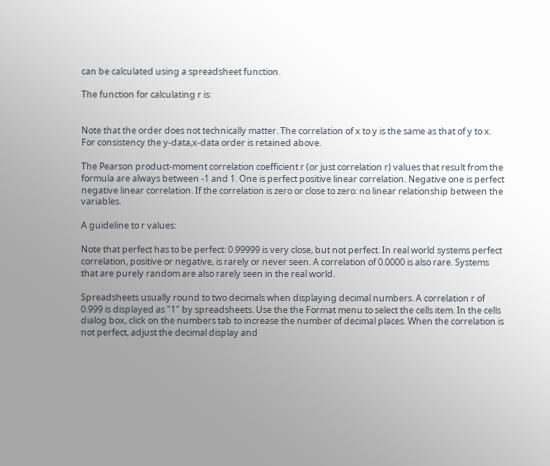can be calculated using a spreadsheet function.

The function for calculating r is:


Note that the order does not technically matter. The correlation of x to y is the same as that of y to x. For consistency the y-data,x-data order is retained above.

The Pearson product-moment correlation coefficient r (or just correlation r) values that result from the formula are always between -1 and 1. One is perfect positive linear correlation. Negative one is perfect negative linear correlation. If the correlation is zero or close to zero: no linear relationship between the variables.

A guideline to r values:

Note that perfect has to be perfect: 0.99999 is very close, but not perfect. In real world systems perfect correlation, positive or negative, is rarely or never seen. A correlation of 0.0000 is also rare. Systems that are purely random are also rarely seen in the real world.

Spreadsheets usually round to two decimals when displaying decimal numbers. A correlation r of 0.999 is displayed as "1" by spreadsheets. Use the the Format menu to select the cells item. In the cells dialog box, click on the numbers tab to increase the number of decimal places. When the correlation is not perfect, adjust the decimal display and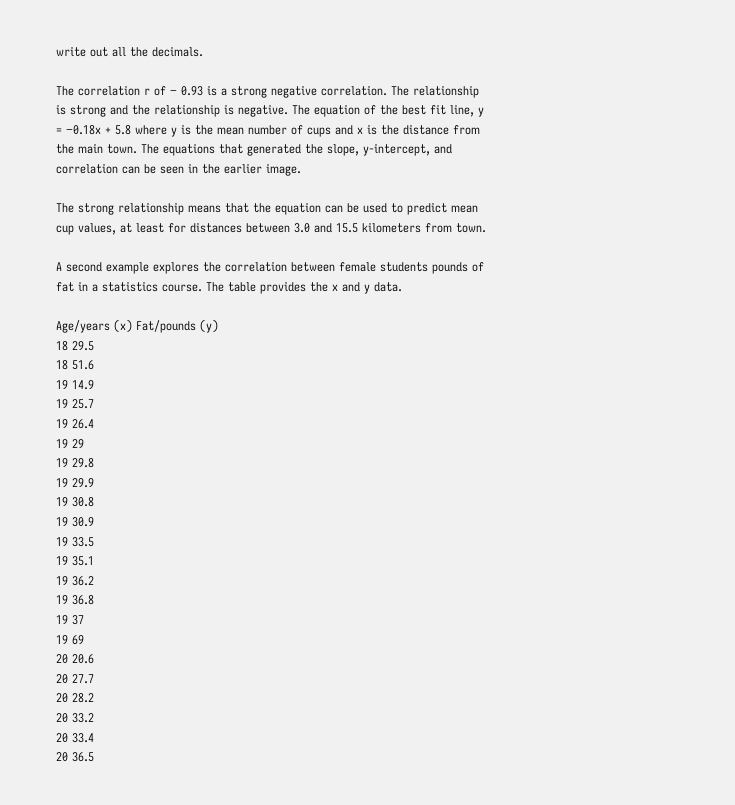write out all the decimals.

The correlation r of − 0.93 is a strong negative correlation. The relationship is strong and the relationship is negative. The equation of the best fit line, y = −0.18x + 5.8 where y is the mean number of cups and x is the distance from the main town. The equations that generated the slope, y-intercept, and correlation can be seen in the earlier image.

The strong relationship means that the equation can be used to predict mean cup values, at least for distances between 3.0 and 15.5 kilometers from town.

A second example explores the correlation between female students pounds of fat in a statistics course. The table provides the x and y data.

Age/years (x) Fat/pounds (y)
18 29.5
18 51.6
19 14.9
19 25.7
19 26.4
19 29
19 29.8
19 29.9
19 30.8
19 30.9
19 33.5
19 35.1
19 36.2
19 36.8
19 37
19 69
20 20.6
20 27.7
20 28.2
20 33.2
20 33.4
20 36.5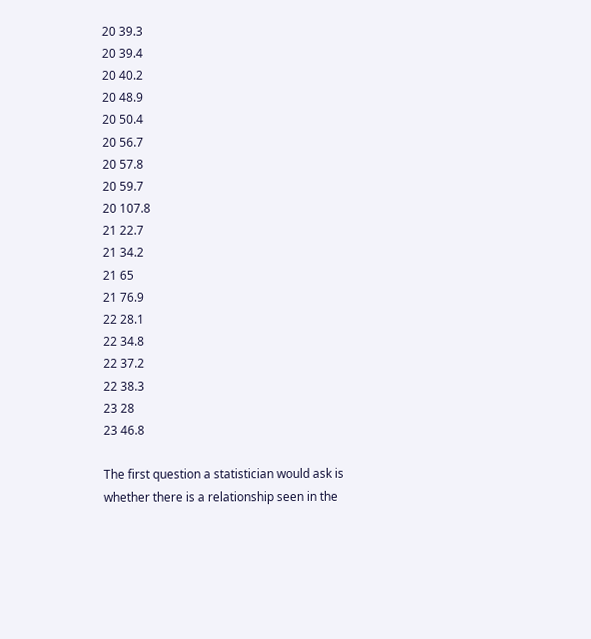20 39.3
20 39.4
20 40.2
20 48.9
20 50.4
20 56.7
20 57.8
20 59.7
20 107.8
21 22.7
21 34.2
21 65
21 76.9
22 28.1
22 34.8
22 37.2
22 38.3
23 28
23 46.8

The first question a statistician would ask is whether there is a relationship seen in the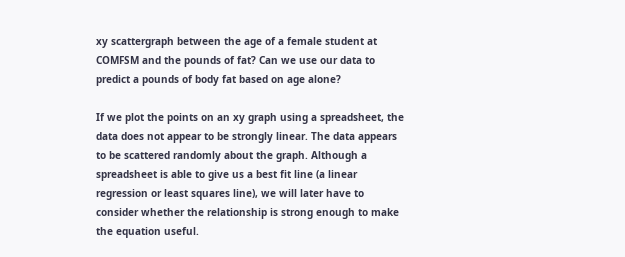xy scattergraph between the age of a female student at COMFSM and the pounds of fat? Can we use our data to predict a pounds of body fat based on age alone?

If we plot the points on an xy graph using a spreadsheet, the data does not appear to be strongly linear. The data appears to be scattered randomly about the graph. Although a spreadsheet is able to give us a best fit line (a linear regression or least squares line), we will later have to consider whether the relationship is strong enough to make the equation useful.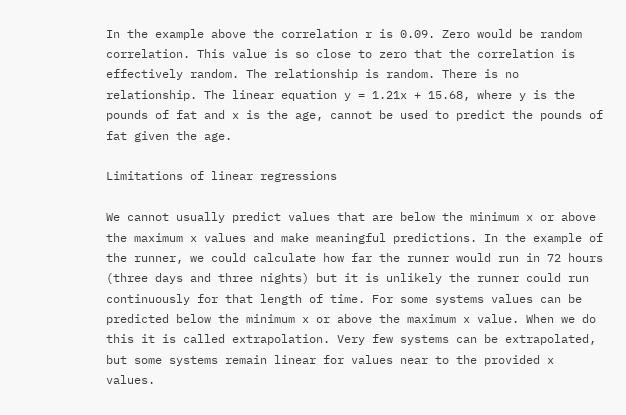In the example above the correlation r is 0.09. Zero would be random correlation. This value is so close to zero that the correlation is effectively random. The relationship is random. There is no relationship. The linear equation y = 1.21x + 15.68, where y is the pounds of fat and x is the age, cannot be used to predict the pounds of fat given the age.

Limitations of linear regressions

We cannot usually predict values that are below the minimum x or above the maximum x values and make meaningful predictions. In the example of the runner, we could calculate how far the runner would run in 72 hours (three days and three nights) but it is unlikely the runner could run continuously for that length of time. For some systems values can be predicted below the minimum x or above the maximum x value. When we do this it is called extrapolation. Very few systems can be extrapolated, but some systems remain linear for values near to the provided x values.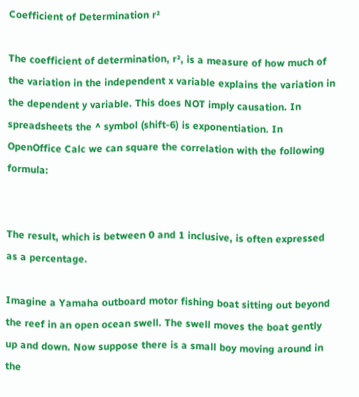Coefficient of Determination r²

The coefficient of determination, r², is a measure of how much of the variation in the independent x variable explains the variation in the dependent y variable. This does NOT imply causation. In spreadsheets the ^ symbol (shift-6) is exponentiation. In OpenOffice Calc we can square the correlation with the following formula:


The result, which is between 0 and 1 inclusive, is often expressed as a percentage.

Imagine a Yamaha outboard motor fishing boat sitting out beyond the reef in an open ocean swell. The swell moves the boat gently up and down. Now suppose there is a small boy moving around in the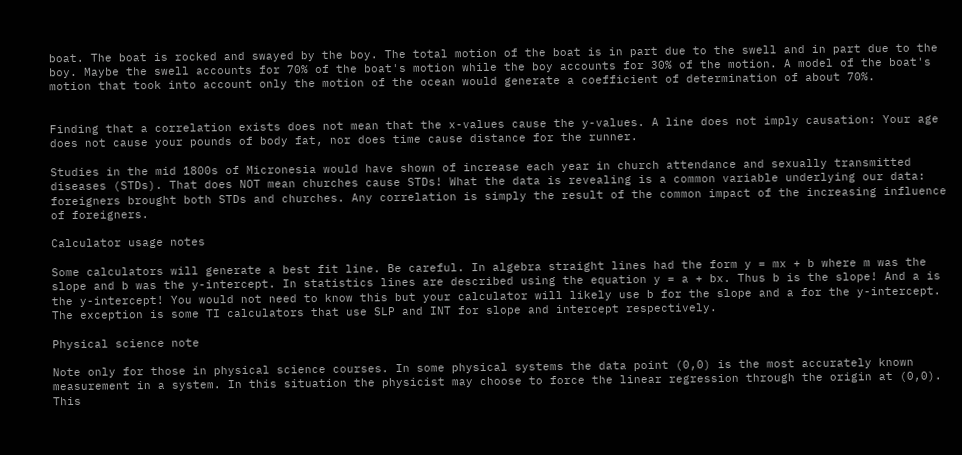boat. The boat is rocked and swayed by the boy. The total motion of the boat is in part due to the swell and in part due to the boy. Maybe the swell accounts for 70% of the boat's motion while the boy accounts for 30% of the motion. A model of the boat's motion that took into account only the motion of the ocean would generate a coefficient of determination of about 70%.


Finding that a correlation exists does not mean that the x-values cause the y-values. A line does not imply causation: Your age does not cause your pounds of body fat, nor does time cause distance for the runner.

Studies in the mid 1800s of Micronesia would have shown of increase each year in church attendance and sexually transmitted diseases (STDs). That does NOT mean churches cause STDs! What the data is revealing is a common variable underlying our data: foreigners brought both STDs and churches. Any correlation is simply the result of the common impact of the increasing influence of foreigners.

Calculator usage notes

Some calculators will generate a best fit line. Be careful. In algebra straight lines had the form y = mx + b where m was the slope and b was the y-intercept. In statistics lines are described using the equation y = a + bx. Thus b is the slope! And a is the y-intercept! You would not need to know this but your calculator will likely use b for the slope and a for the y-intercept. The exception is some TI calculators that use SLP and INT for slope and intercept respectively.

Physical science note

Note only for those in physical science courses. In some physical systems the data point (0,0) is the most accurately known measurement in a system. In this situation the physicist may choose to force the linear regression through the origin at (0,0). This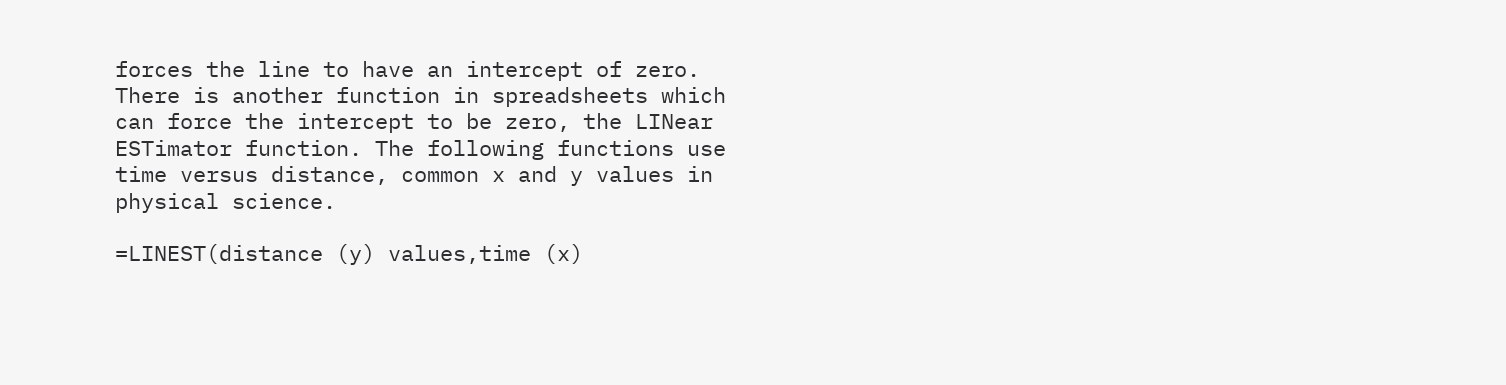forces the line to have an intercept of zero. There is another function in spreadsheets which can force the intercept to be zero, the LINear ESTimator function. The following functions use time versus distance, common x and y values in physical science.

=LINEST(distance (y) values,time (x)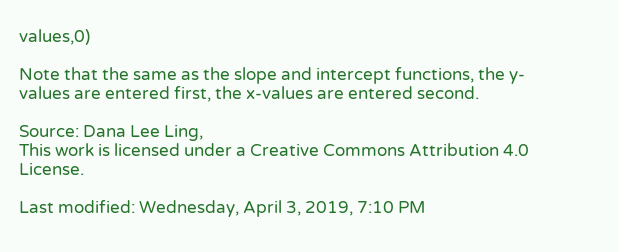values,0)

Note that the same as the slope and intercept functions, the y-values are entered first, the x-values are entered second.

Source: Dana Lee Ling,
This work is licensed under a Creative Commons Attribution 4.0 License.

Last modified: Wednesday, April 3, 2019, 7:10 PM